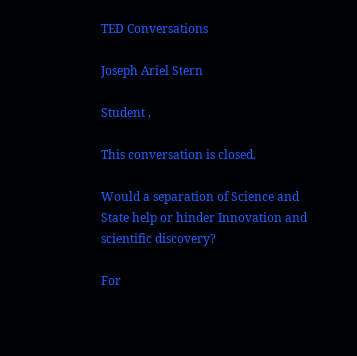TED Conversations

Joseph Ariel Stern

Student ,

This conversation is closed.

Would a separation of Science and State help or hinder Innovation and scientific discovery?

For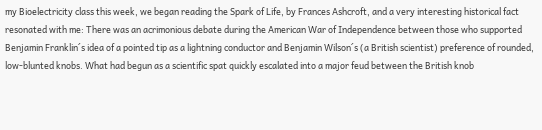my Bioelectricity class this week, we began reading the Spark of Life, by Frances Ashcroft, and a very interesting historical fact resonated with me: There was an acrimonious debate during the American War of Independence between those who supported Benjamin Franklin´s idea of a pointed tip as a lightning conductor and Benjamin Wilson´s (a British scientist) preference of rounded, low-blunted knobs. What had begun as a scientific spat quickly escalated into a major feud between the British knob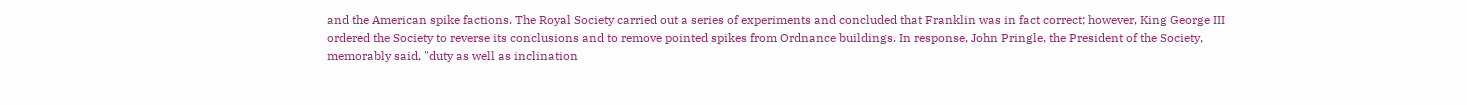and the American spike factions. The Royal Society carried out a series of experiments and concluded that Franklin was in fact correct; however, King George III ordered the Society to reverse its conclusions and to remove pointed spikes from Ordnance buildings. In response, John Pringle, the President of the Society, memorably said, "duty as well as inclination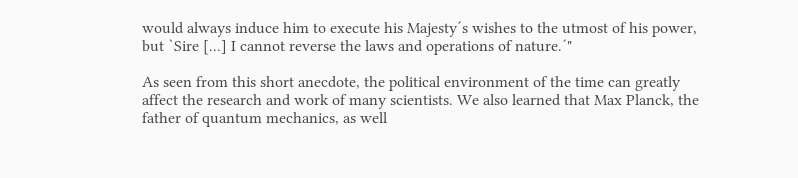would always induce him to execute his Majesty´s wishes to the utmost of his power, but `Sire [...] I cannot reverse the laws and operations of nature.´"

As seen from this short anecdote, the political environment of the time can greatly affect the research and work of many scientists. We also learned that Max Planck, the father of quantum mechanics, as well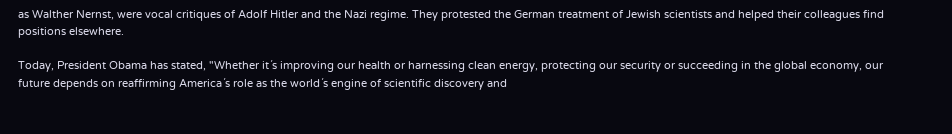as Walther Nernst, were vocal critiques of Adolf Hitler and the Nazi regime. They protested the German treatment of Jewish scientists and helped their colleagues find positions elsewhere.

Today, President Obama has stated, "Whether it´s improving our health or harnessing clean energy, protecting our security or succeeding in the global economy, our future depends on reaffirming America´s role as the world´s engine of scientific discovery and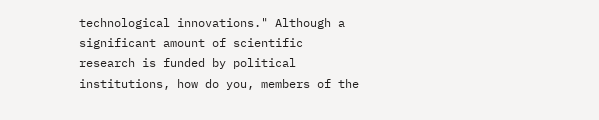technological innovations." Although a significant amount of scientific research is funded by political institutions, how do you, members of the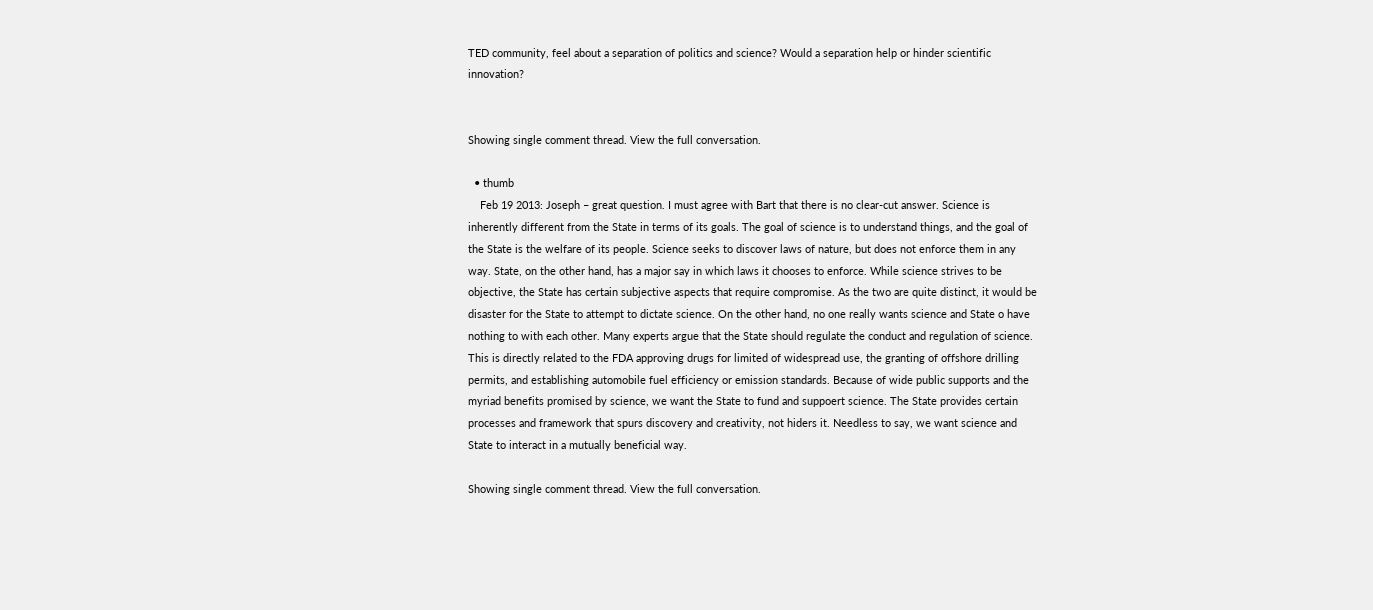TED community, feel about a separation of politics and science? Would a separation help or hinder scientific innovation?


Showing single comment thread. View the full conversation.

  • thumb
    Feb 19 2013: Joseph – great question. I must agree with Bart that there is no clear-cut answer. Science is inherently different from the State in terms of its goals. The goal of science is to understand things, and the goal of the State is the welfare of its people. Science seeks to discover laws of nature, but does not enforce them in any way. State, on the other hand, has a major say in which laws it chooses to enforce. While science strives to be objective, the State has certain subjective aspects that require compromise. As the two are quite distinct, it would be disaster for the State to attempt to dictate science. On the other hand, no one really wants science and State o have nothing to with each other. Many experts argue that the State should regulate the conduct and regulation of science. This is directly related to the FDA approving drugs for limited of widespread use, the granting of offshore drilling permits, and establishing automobile fuel efficiency or emission standards. Because of wide public supports and the myriad benefits promised by science, we want the State to fund and suppoert science. The State provides certain processes and framework that spurs discovery and creativity, not hiders it. Needless to say, we want science and State to interact in a mutually beneficial way.

Showing single comment thread. View the full conversation.